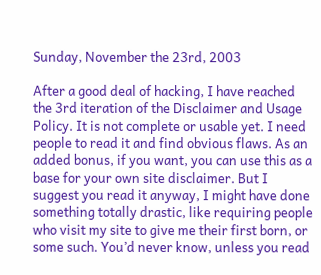Sunday, November the 23rd, 2003

After a good deal of hacking, I have reached the 3rd iteration of the Disclaimer and Usage Policy. It is not complete or usable yet. I need people to read it and find obvious flaws. As an added bonus, if you want, you can use this as a base for your own site disclaimer. But I suggest you read it anyway, I might have done something totally drastic, like requiring people who visit my site to give me their first born, or some such. You’d never know, unless you read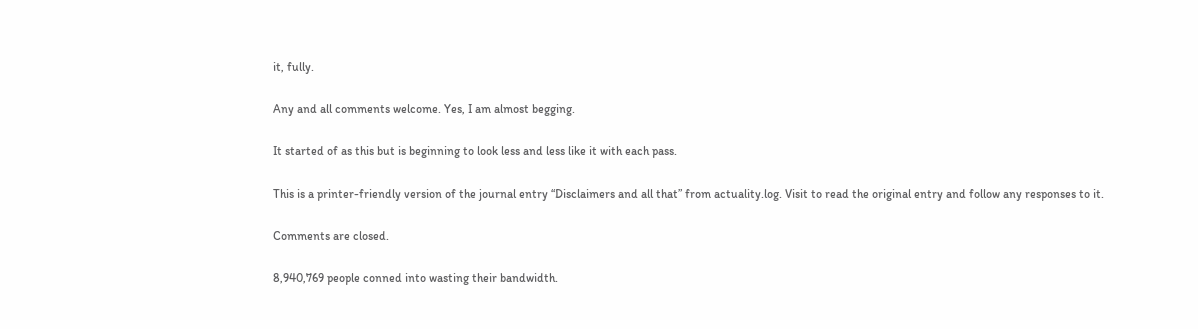it, fully.

Any and all comments welcome. Yes, I am almost begging.

It started of as this but is beginning to look less and less like it with each pass.

This is a printer-friendly version of the journal entry “Disclaimers and all that” from actuality.log. Visit to read the original entry and follow any responses to it.

Comments are closed.

8,940,769 people conned into wasting their bandwidth.